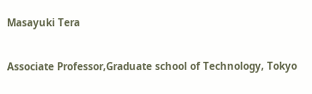Masayuki Tera

Associate Professor,Graduate school of Technology, Tokyo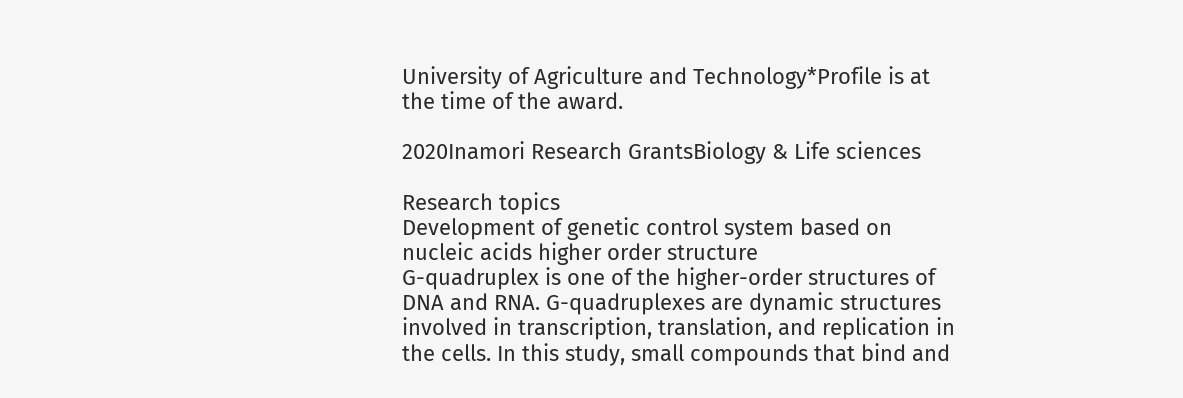University of Agriculture and Technology*Profile is at the time of the award.

2020Inamori Research GrantsBiology & Life sciences

Research topics
Development of genetic control system based on nucleic acids higher order structure
G-quadruplex is one of the higher-order structures of DNA and RNA. G-quadruplexes are dynamic structures involved in transcription, translation, and replication in the cells. In this study, small compounds that bind and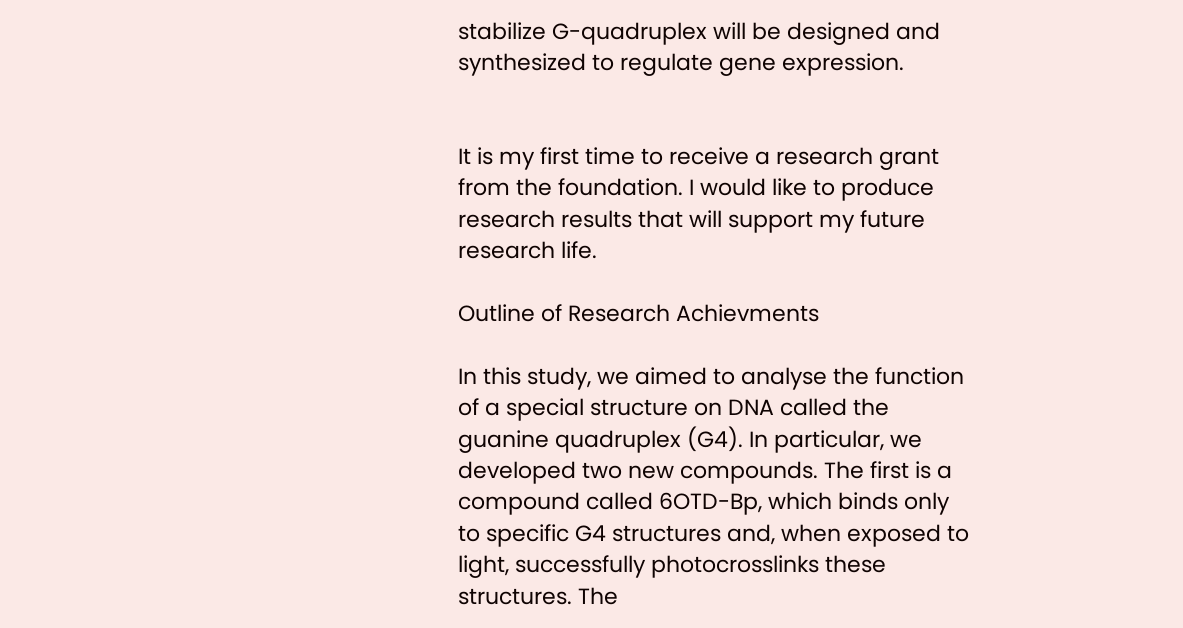stabilize G-quadruplex will be designed and synthesized to regulate gene expression.


It is my first time to receive a research grant from the foundation. I would like to produce research results that will support my future research life.

Outline of Research Achievments

In this study, we aimed to analyse the function of a special structure on DNA called the guanine quadruplex (G4). In particular, we developed two new compounds. The first is a compound called 6OTD-Bp, which binds only to specific G4 structures and, when exposed to light, successfully photocrosslinks these structures. The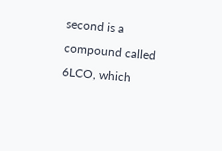second is a compound called 6LCO, which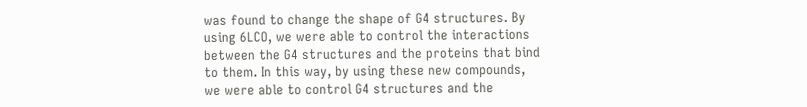was found to change the shape of G4 structures. By using 6LCO, we were able to control the interactions between the G4 structures and the proteins that bind to them. In this way, by using these new compounds, we were able to control G4 structures and the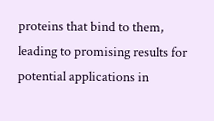proteins that bind to them, leading to promising results for potential applications in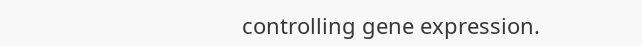controlling gene expression.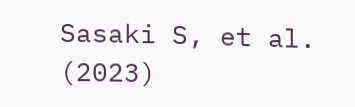Sasaki S, et al. (2023)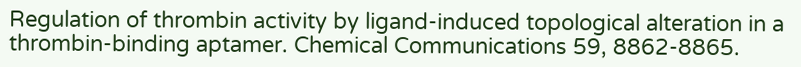Regulation of thrombin activity by ligand-induced topological alteration in a thrombin-binding aptamer. Chemical Communications 59, 8862-8865.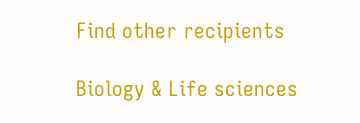Find other recipients

Biology & Life sciences